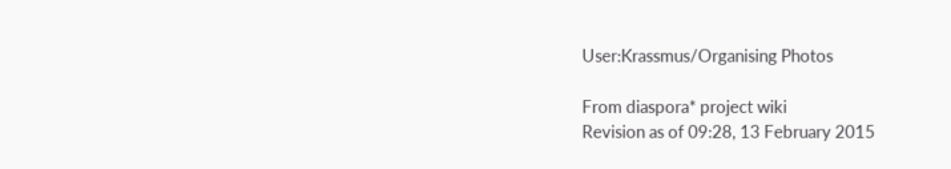User:Krassmus/Organising Photos

From diaspora* project wiki
Revision as of 09:28, 13 February 2015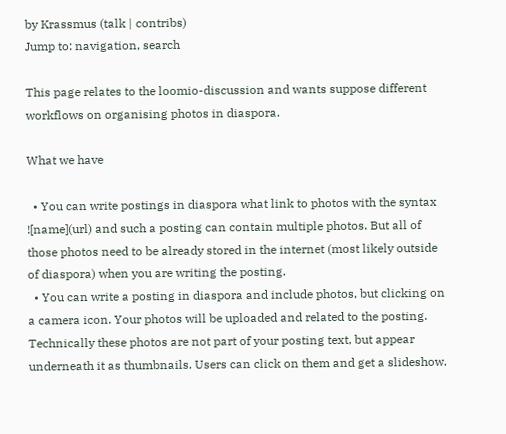by Krassmus (talk | contribs)
Jump to: navigation, search

This page relates to the loomio-discussion and wants suppose different workflows on organising photos in diaspora.

What we have

  • You can write postings in diaspora what link to photos with the syntax ![name](url) and such a posting can contain multiple photos. But all of those photos need to be already stored in the internet (most likely outside of diaspora) when you are writing the posting.
  • You can write a posting in diaspora and include photos, but clicking on a camera icon. Your photos will be uploaded and related to the posting. Technically these photos are not part of your posting text, but appear underneath it as thumbnails. Users can click on them and get a slideshow.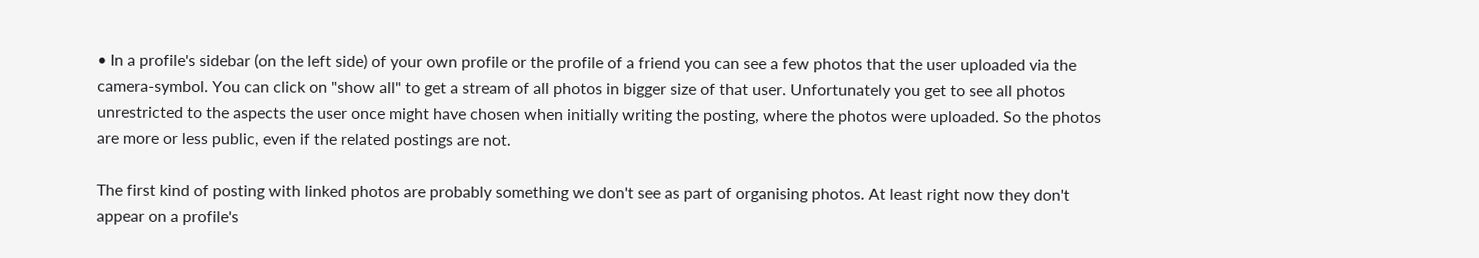• In a profile's sidebar (on the left side) of your own profile or the profile of a friend you can see a few photos that the user uploaded via the camera-symbol. You can click on "show all" to get a stream of all photos in bigger size of that user. Unfortunately you get to see all photos unrestricted to the aspects the user once might have chosen when initially writing the posting, where the photos were uploaded. So the photos are more or less public, even if the related postings are not.

The first kind of posting with linked photos are probably something we don't see as part of organising photos. At least right now they don't appear on a profile's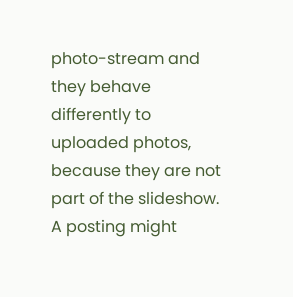photo-stream and they behave differently to uploaded photos, because they are not part of the slideshow. A posting might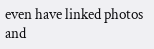even have linked photos and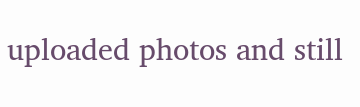uploaded photos and still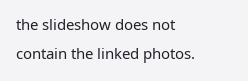the slideshow does not contain the linked photos.